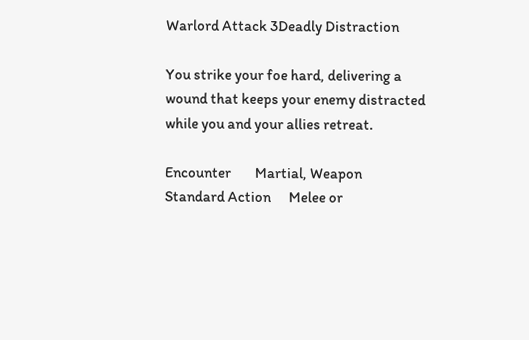Warlord Attack 3Deadly Distraction

You strike your foe hard, delivering a wound that keeps your enemy distracted while you and your allies retreat.

Encounter        Martial, Weapon
Standard Action      Melee or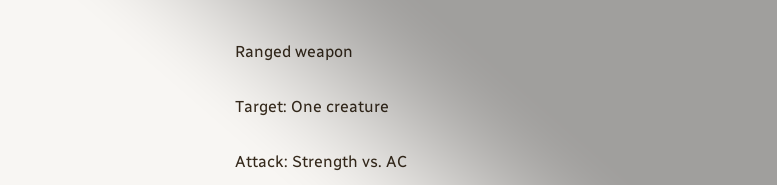Ranged weapon

Target: One creature

Attack: Strength vs. AC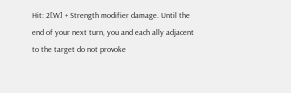Hit: 2[W] + Strength modifier damage. Until the end of your next turn, you and each ally adjacent to the target do not provoke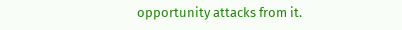opportunity attacks from it.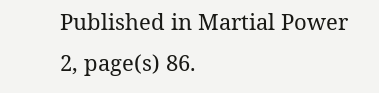Published in Martial Power 2, page(s) 86.